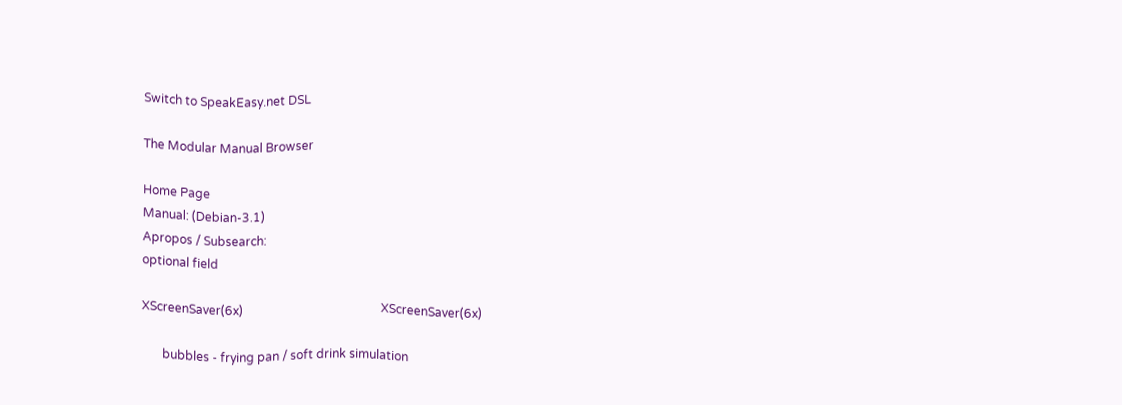Switch to SpeakEasy.net DSL

The Modular Manual Browser

Home Page
Manual: (Debian-3.1)
Apropos / Subsearch:
optional field

XScreenSaver(6x)                                              XScreenSaver(6x)

       bubbles - frying pan / soft drink simulation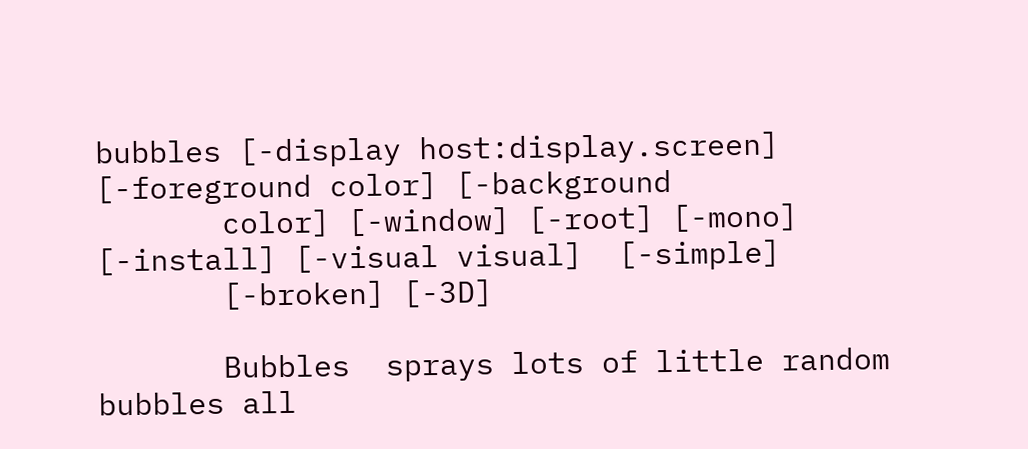bubbles [-display host:display.screen] [-foreground color] [-background
       color] [-window] [-root] [-mono] [-install] [-visual visual]  [-simple]
       [-broken] [-3D]

       Bubbles  sprays lots of little random bubbles all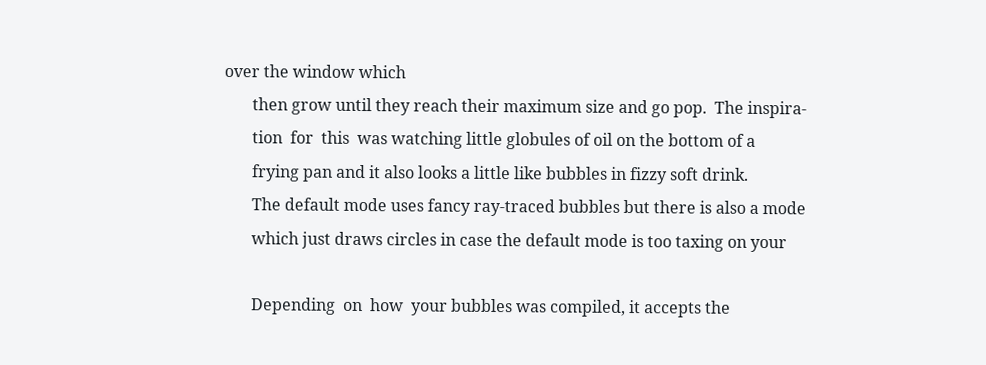over the window which
       then grow until they reach their maximum size and go pop.  The inspira-
       tion  for  this  was watching little globules of oil on the bottom of a
       frying pan and it also looks a little like bubbles in fizzy soft drink.
       The default mode uses fancy ray-traced bubbles but there is also a mode
       which just draws circles in case the default mode is too taxing on your

       Depending  on  how  your bubbles was compiled, it accepts the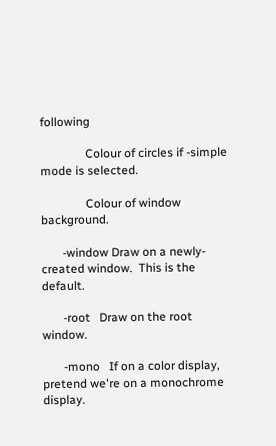following

               Colour of circles if -simple mode is selected.

               Colour of window background.

       -window Draw on a newly-created window.  This is the default.

       -root   Draw on the root window.

       -mono   If on a color display, pretend we're on a monochrome display.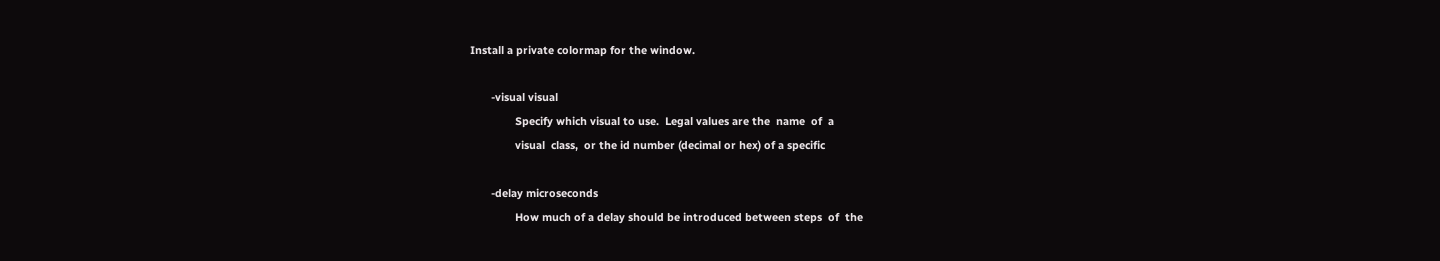Install a private colormap for the window.

       -visual visual
               Specify which visual to use.  Legal values are the  name  of  a
               visual  class,  or the id number (decimal or hex) of a specific

       -delay microseconds
               How much of a delay should be introduced between steps  of  the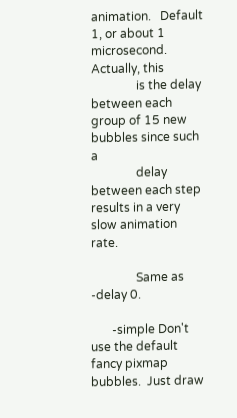animation.   Default 1, or about 1 microsecond.  Actually, this
               is the delay between each group of 15 new bubbles since such  a
               delay between each step results in a very slow animation rate.

               Same as -delay 0.

       -simple Don't  use the default fancy pixmap bubbles.  Just draw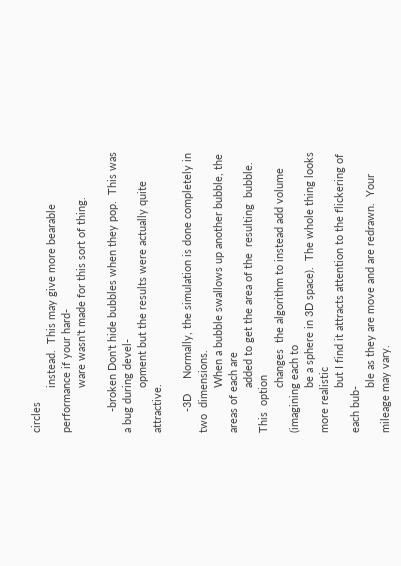circles
               instead.  This may give more bearable performance if your hard-
               ware wasn't made for this sort of thing.

       -broken Don't hide bubbles when they pop.  This was a bug during devel-
               opment but the results were actually quite attractive.

       -3D     Normally, the simulation is done completely in two  dimensions.
               When a bubble swallows up another bubble, the areas of each are
               added to get the area of the  resulting  bubble.   This  option
               changes  the algorithm to instead add volume (imagining each to
               be a sphere in 3D space).  The whole thing looks more realistic
               but I find it attracts attention to the flickering of each bub-
               ble as they are move and are redrawn.  Your mileage may vary.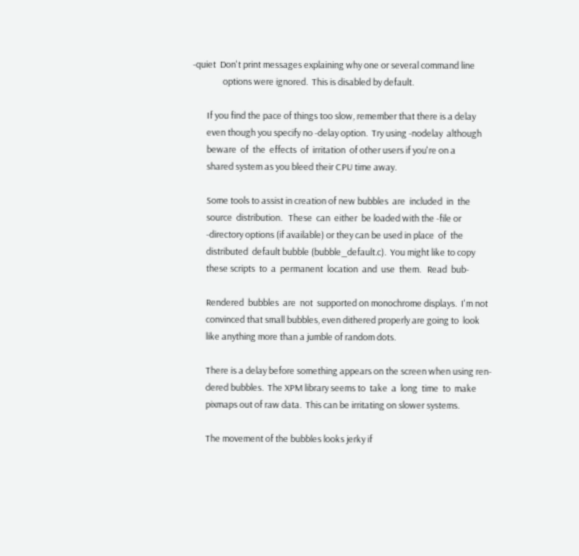-quiet  Don't print messages explaining why one or several command line
               options were ignored.  This is disabled by default.

       If you find the pace of things too slow, remember that there is a delay
       even though you specify no -delay option.  Try using -nodelay  although
       beware  of  the  effects  of  irritation  of other users if you're on a
       shared system as you bleed their CPU time away.

       Some tools to assist in creation of new bubbles  are  included  in  the
       source  distribution.   These  can  either  be loaded with the -file or
       -directory options (if available) or they can be used in place  of  the
       distributed  default bubble (bubble_default.c).  You might like to copy
       these scripts  to  a  permanent  location  and  use  them.   Read  bub-

       Rendered  bubbles  are  not  supported on monochrome displays.  I'm not
       convinced that small bubbles, even dithered properly are going to  look
       like anything more than a jumble of random dots.

       There is a delay before something appears on the screen when using ren-
       dered bubbles.  The XPM library seems to  take  a  long  time  to  make
       pixmaps out of raw data.  This can be irritating on slower systems.

       The movement of the bubbles looks jerky if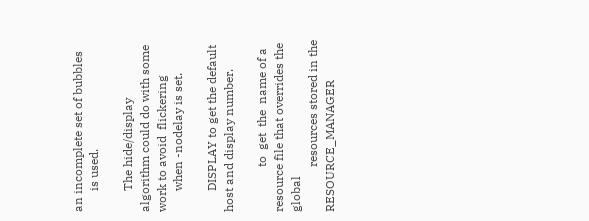an incomplete set of bubbles
       is used.

       The hide/display algorithm could do with some work to avoid  flickering
       when -nodelay is set.

       DISPLAY to get the default host and display number.

               to  get  the  name of a resource file that overrides the global
               resources stored in the RESOURCE_MANAGER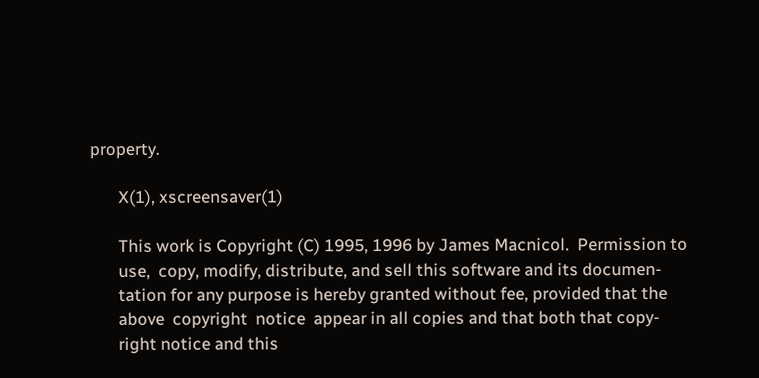property.

       X(1), xscreensaver(1)

       This work is Copyright (C) 1995, 1996 by James Macnicol.  Permission to
       use,  copy, modify, distribute, and sell this software and its documen-
       tation for any purpose is hereby granted without fee, provided that the
       above  copyright  notice  appear in all copies and that both that copy-
       right notice and this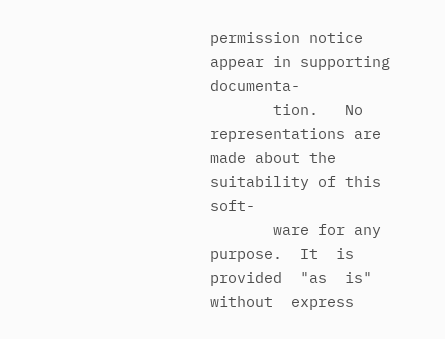permission notice appear in supporting documenta-
       tion.   No representations are made about the suitability of this soft-
       ware for any purpose.  It  is  provided  "as  is"  without  express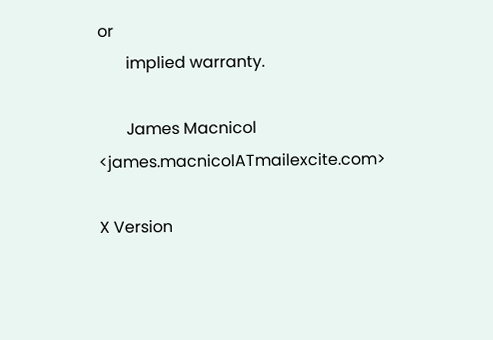or
       implied warranty.

       James Macnicol <james.macnicolATmailexcite.com>

X Version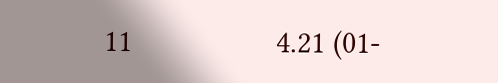11                  4.21 (01-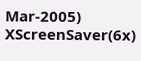Mar-2005)              XScreenSaver(6x)